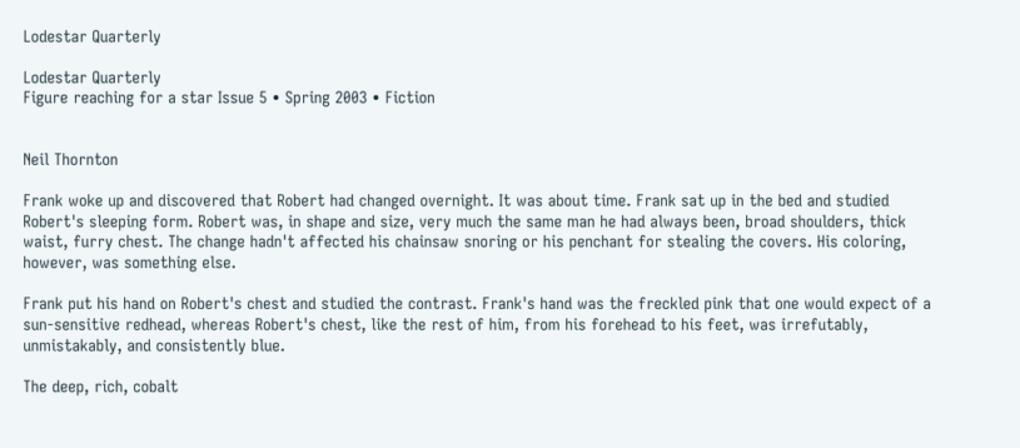Lodestar Quarterly

Lodestar Quarterly
Figure reaching for a star Issue 5 • Spring 2003 • Fiction


Neil Thornton

Frank woke up and discovered that Robert had changed overnight. It was about time. Frank sat up in the bed and studied Robert's sleeping form. Robert was, in shape and size, very much the same man he had always been, broad shoulders, thick waist, furry chest. The change hadn't affected his chainsaw snoring or his penchant for stealing the covers. His coloring, however, was something else.

Frank put his hand on Robert's chest and studied the contrast. Frank's hand was the freckled pink that one would expect of a sun-sensitive redhead, whereas Robert's chest, like the rest of him, from his forehead to his feet, was irrefutably, unmistakably, and consistently blue.

The deep, rich, cobalt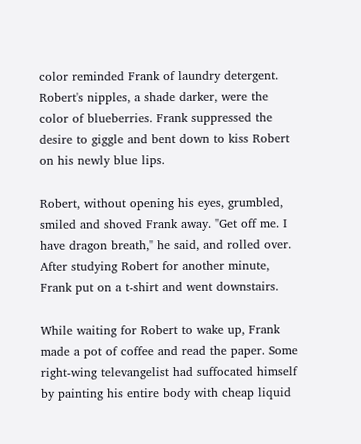color reminded Frank of laundry detergent. Robert's nipples, a shade darker, were the color of blueberries. Frank suppressed the desire to giggle and bent down to kiss Robert on his newly blue lips.

Robert, without opening his eyes, grumbled, smiled and shoved Frank away. "Get off me. I have dragon breath," he said, and rolled over. After studying Robert for another minute, Frank put on a t-shirt and went downstairs.

While waiting for Robert to wake up, Frank made a pot of coffee and read the paper. Some right-wing televangelist had suffocated himself by painting his entire body with cheap liquid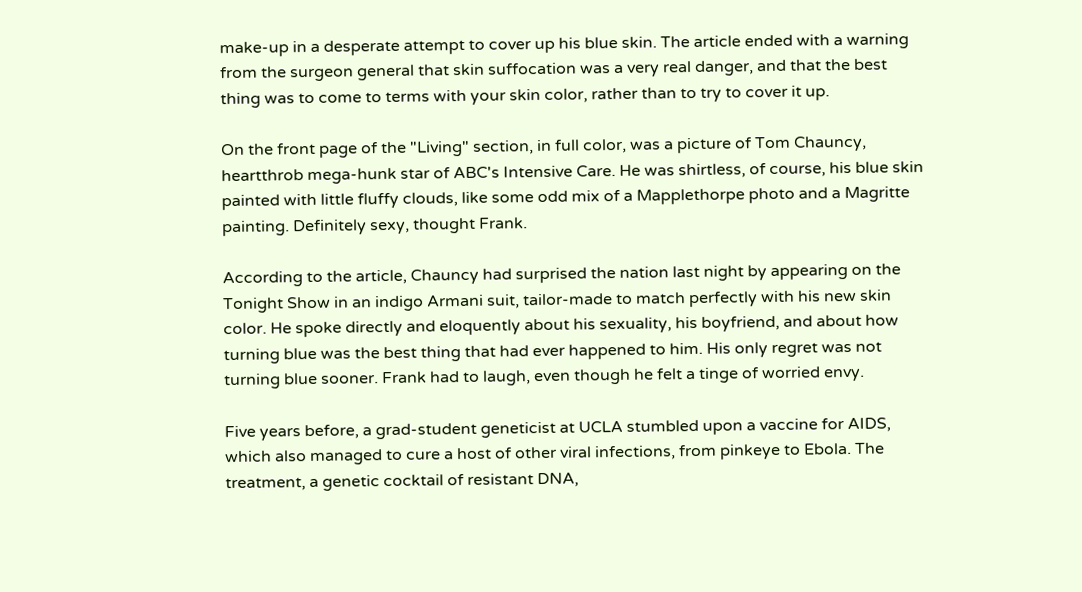make-up in a desperate attempt to cover up his blue skin. The article ended with a warning from the surgeon general that skin suffocation was a very real danger, and that the best thing was to come to terms with your skin color, rather than to try to cover it up.

On the front page of the "Living" section, in full color, was a picture of Tom Chauncy, heartthrob mega-hunk star of ABC's Intensive Care. He was shirtless, of course, his blue skin painted with little fluffy clouds, like some odd mix of a Mapplethorpe photo and a Magritte painting. Definitely sexy, thought Frank.

According to the article, Chauncy had surprised the nation last night by appearing on the Tonight Show in an indigo Armani suit, tailor-made to match perfectly with his new skin color. He spoke directly and eloquently about his sexuality, his boyfriend, and about how turning blue was the best thing that had ever happened to him. His only regret was not turning blue sooner. Frank had to laugh, even though he felt a tinge of worried envy.

Five years before, a grad-student geneticist at UCLA stumbled upon a vaccine for AIDS, which also managed to cure a host of other viral infections, from pinkeye to Ebola. The treatment, a genetic cocktail of resistant DNA,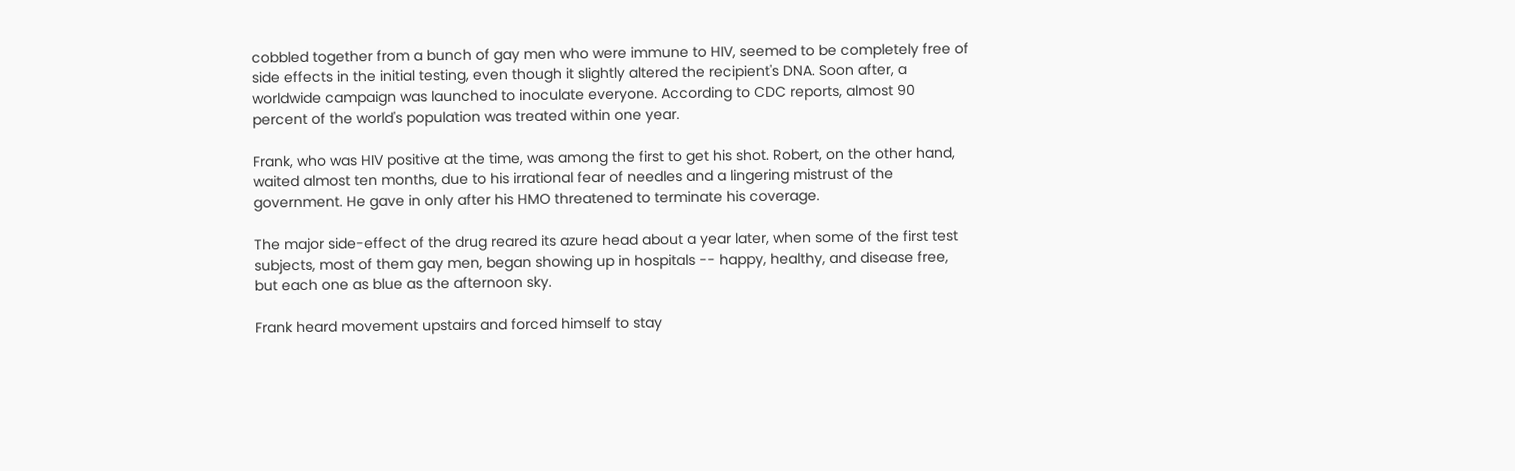cobbled together from a bunch of gay men who were immune to HIV, seemed to be completely free of side effects in the initial testing, even though it slightly altered the recipient's DNA. Soon after, a worldwide campaign was launched to inoculate everyone. According to CDC reports, almost 90 percent of the world's population was treated within one year.

Frank, who was HIV positive at the time, was among the first to get his shot. Robert, on the other hand, waited almost ten months, due to his irrational fear of needles and a lingering mistrust of the government. He gave in only after his HMO threatened to terminate his coverage.

The major side-effect of the drug reared its azure head about a year later, when some of the first test subjects, most of them gay men, began showing up in hospitals -- happy, healthy, and disease free, but each one as blue as the afternoon sky.

Frank heard movement upstairs and forced himself to stay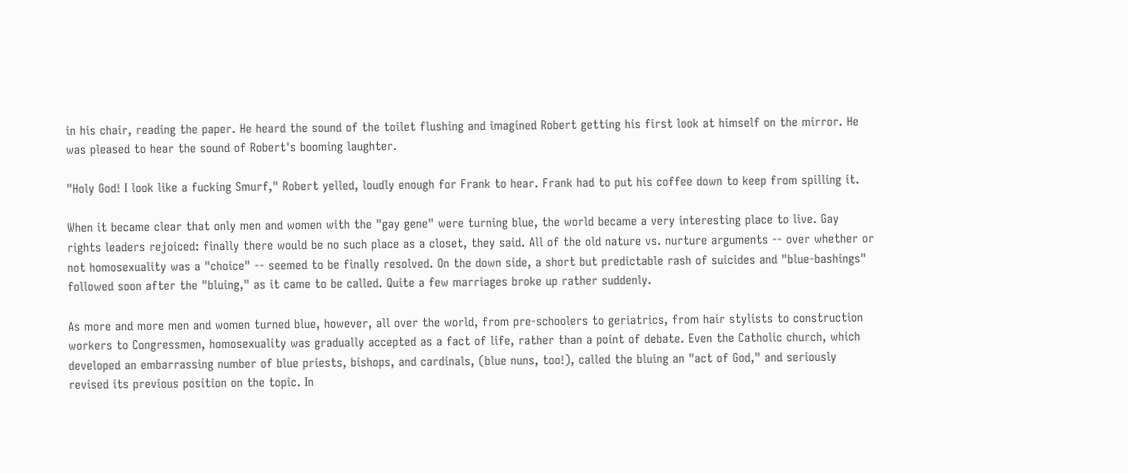in his chair, reading the paper. He heard the sound of the toilet flushing and imagined Robert getting his first look at himself on the mirror. He was pleased to hear the sound of Robert's booming laughter.

"Holy God! I look like a fucking Smurf," Robert yelled, loudly enough for Frank to hear. Frank had to put his coffee down to keep from spilling it.

When it became clear that only men and women with the "gay gene" were turning blue, the world became a very interesting place to live. Gay rights leaders rejoiced: finally there would be no such place as a closet, they said. All of the old nature vs. nurture arguments -- over whether or not homosexuality was a "choice" -- seemed to be finally resolved. On the down side, a short but predictable rash of suicides and "blue-bashings" followed soon after the "bluing," as it came to be called. Quite a few marriages broke up rather suddenly.

As more and more men and women turned blue, however, all over the world, from pre-schoolers to geriatrics, from hair stylists to construction workers to Congressmen, homosexuality was gradually accepted as a fact of life, rather than a point of debate. Even the Catholic church, which developed an embarrassing number of blue priests, bishops, and cardinals, (blue nuns, too!), called the bluing an "act of God," and seriously revised its previous position on the topic. In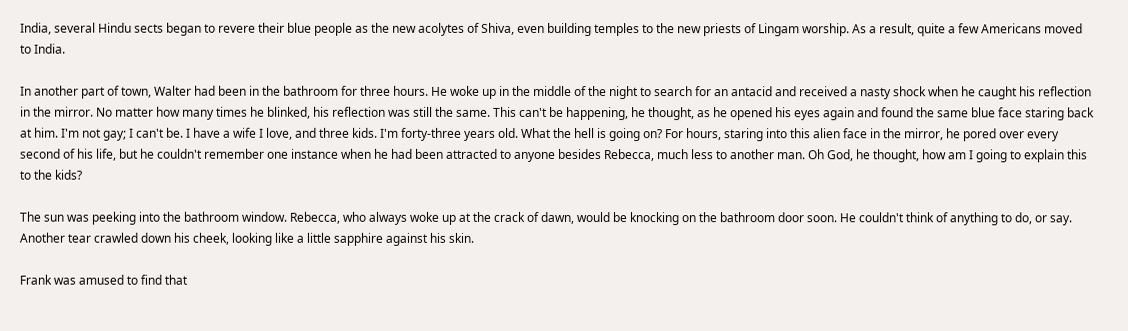India, several Hindu sects began to revere their blue people as the new acolytes of Shiva, even building temples to the new priests of Lingam worship. As a result, quite a few Americans moved to India.

In another part of town, Walter had been in the bathroom for three hours. He woke up in the middle of the night to search for an antacid and received a nasty shock when he caught his reflection in the mirror. No matter how many times he blinked, his reflection was still the same. This can't be happening, he thought, as he opened his eyes again and found the same blue face staring back at him. I'm not gay; I can't be. I have a wife I love, and three kids. I'm forty-three years old. What the hell is going on? For hours, staring into this alien face in the mirror, he pored over every second of his life, but he couldn't remember one instance when he had been attracted to anyone besides Rebecca, much less to another man. Oh God, he thought, how am I going to explain this to the kids?

The sun was peeking into the bathroom window. Rebecca, who always woke up at the crack of dawn, would be knocking on the bathroom door soon. He couldn't think of anything to do, or say. Another tear crawled down his cheek, looking like a little sapphire against his skin.

Frank was amused to find that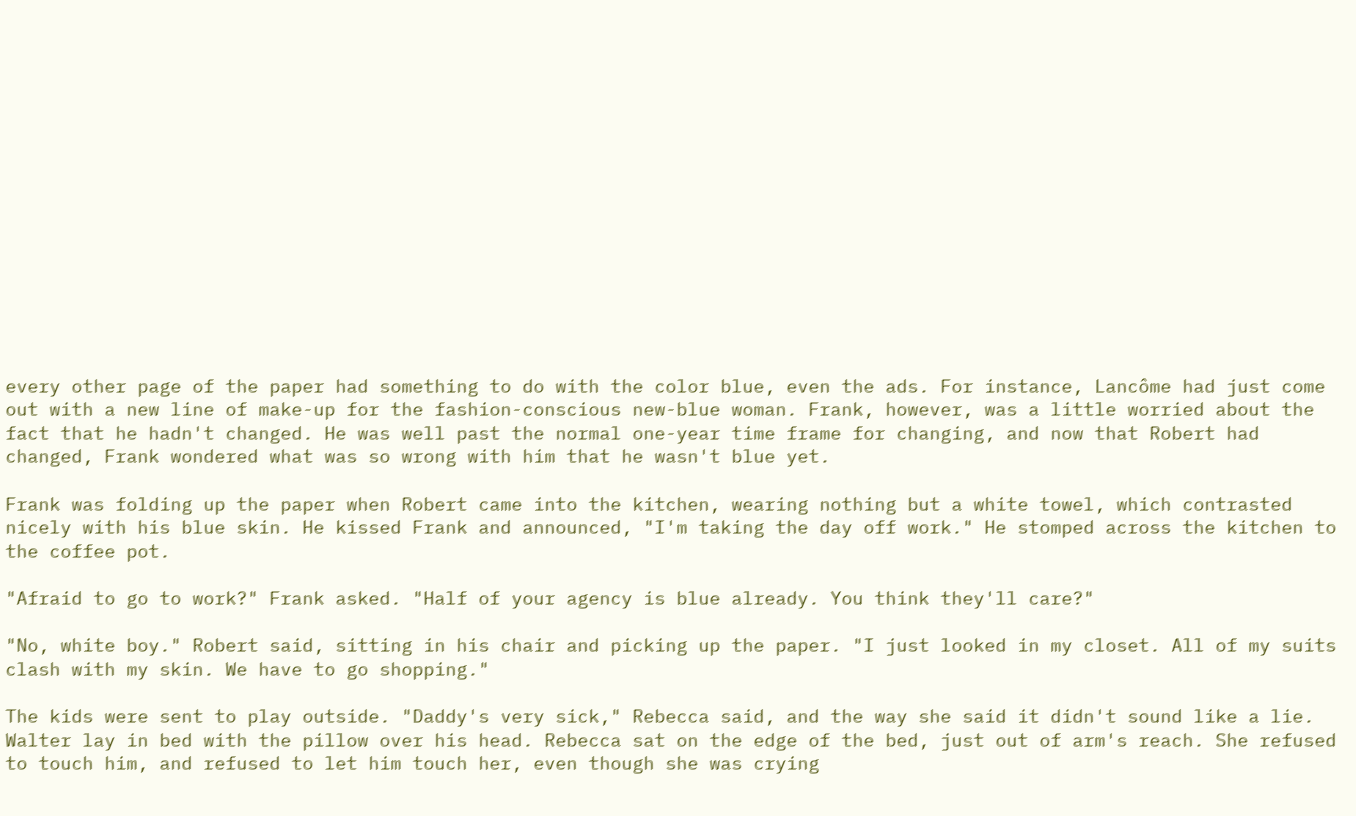every other page of the paper had something to do with the color blue, even the ads. For instance, Lancôme had just come out with a new line of make-up for the fashion-conscious new-blue woman. Frank, however, was a little worried about the fact that he hadn't changed. He was well past the normal one-year time frame for changing, and now that Robert had changed, Frank wondered what was so wrong with him that he wasn't blue yet.

Frank was folding up the paper when Robert came into the kitchen, wearing nothing but a white towel, which contrasted nicely with his blue skin. He kissed Frank and announced, "I'm taking the day off work." He stomped across the kitchen to the coffee pot.

"Afraid to go to work?" Frank asked. "Half of your agency is blue already. You think they'll care?"

"No, white boy." Robert said, sitting in his chair and picking up the paper. "I just looked in my closet. All of my suits clash with my skin. We have to go shopping."

The kids were sent to play outside. "Daddy's very sick," Rebecca said, and the way she said it didn't sound like a lie. Walter lay in bed with the pillow over his head. Rebecca sat on the edge of the bed, just out of arm's reach. She refused to touch him, and refused to let him touch her, even though she was crying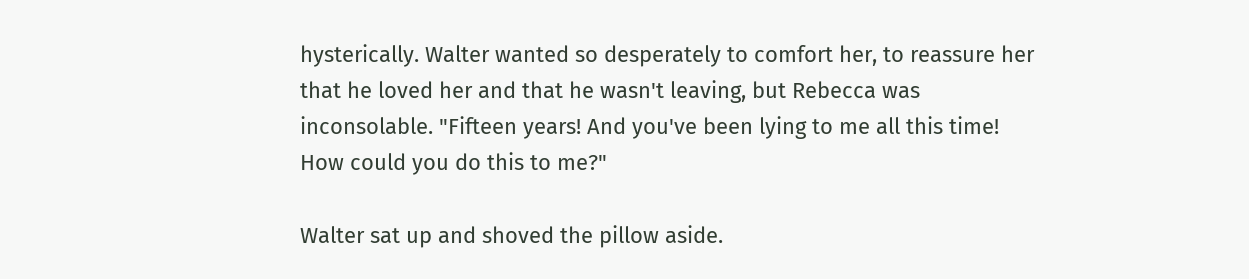hysterically. Walter wanted so desperately to comfort her, to reassure her that he loved her and that he wasn't leaving, but Rebecca was inconsolable. "Fifteen years! And you've been lying to me all this time! How could you do this to me?"

Walter sat up and shoved the pillow aside.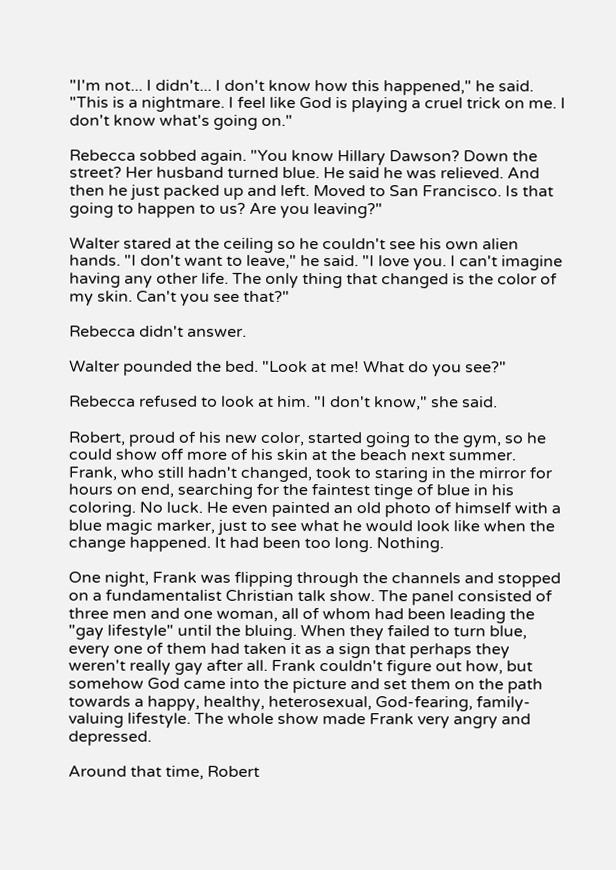"I'm not... I didn't... I don't know how this happened," he said. "This is a nightmare. I feel like God is playing a cruel trick on me. I don't know what's going on."

Rebecca sobbed again. "You know Hillary Dawson? Down the street? Her husband turned blue. He said he was relieved. And then he just packed up and left. Moved to San Francisco. Is that going to happen to us? Are you leaving?"

Walter stared at the ceiling so he couldn't see his own alien hands. "I don't want to leave," he said. "I love you. I can't imagine having any other life. The only thing that changed is the color of my skin. Can't you see that?"

Rebecca didn't answer.

Walter pounded the bed. "Look at me! What do you see?"

Rebecca refused to look at him. "I don't know," she said.

Robert, proud of his new color, started going to the gym, so he could show off more of his skin at the beach next summer. Frank, who still hadn't changed, took to staring in the mirror for hours on end, searching for the faintest tinge of blue in his coloring. No luck. He even painted an old photo of himself with a blue magic marker, just to see what he would look like when the change happened. It had been too long. Nothing.

One night, Frank was flipping through the channels and stopped on a fundamentalist Christian talk show. The panel consisted of three men and one woman, all of whom had been leading the "gay lifestyle" until the bluing. When they failed to turn blue, every one of them had taken it as a sign that perhaps they weren't really gay after all. Frank couldn't figure out how, but somehow God came into the picture and set them on the path towards a happy, healthy, heterosexual, God-fearing, family-valuing lifestyle. The whole show made Frank very angry and depressed.

Around that time, Robert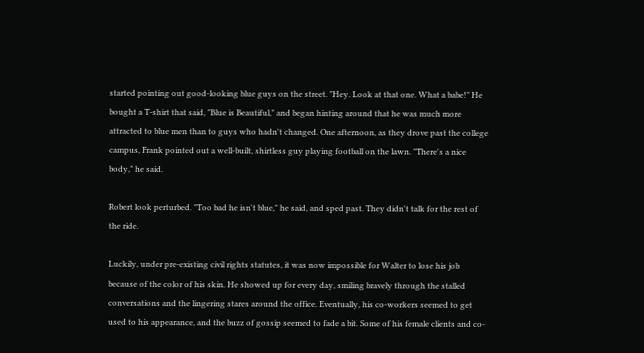started pointing out good-looking blue guys on the street. "Hey. Look at that one. What a babe!" He bought a T-shirt that said, "Blue is Beautiful," and began hinting around that he was much more attracted to blue men than to guys who hadn't changed. One afternoon, as they drove past the college campus, Frank pointed out a well-built, shirtless guy playing football on the lawn. "There's a nice body," he said.

Robert look perturbed. "Too bad he isn't blue," he said, and sped past. They didn't talk for the rest of the ride.

Luckily, under pre-existing civil rights statutes, it was now impossible for Walter to lose his job because of the color of his skin. He showed up for every day, smiling bravely through the stalled conversations and the lingering stares around the office. Eventually, his co-workers seemed to get used to his appearance, and the buzz of gossip seemed to fade a bit. Some of his female clients and co-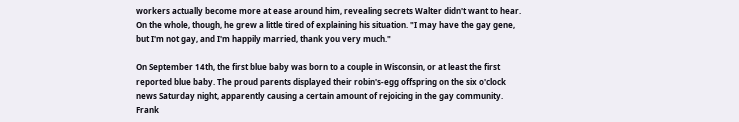workers actually become more at ease around him, revealing secrets Walter didn't want to hear. On the whole, though, he grew a little tired of explaining his situation. "I may have the gay gene, but I'm not gay, and I'm happily married, thank you very much."

On September 14th, the first blue baby was born to a couple in Wisconsin, or at least the first reported blue baby. The proud parents displayed their robin's-egg offspring on the six o'clock news Saturday night, apparently causing a certain amount of rejoicing in the gay community. Frank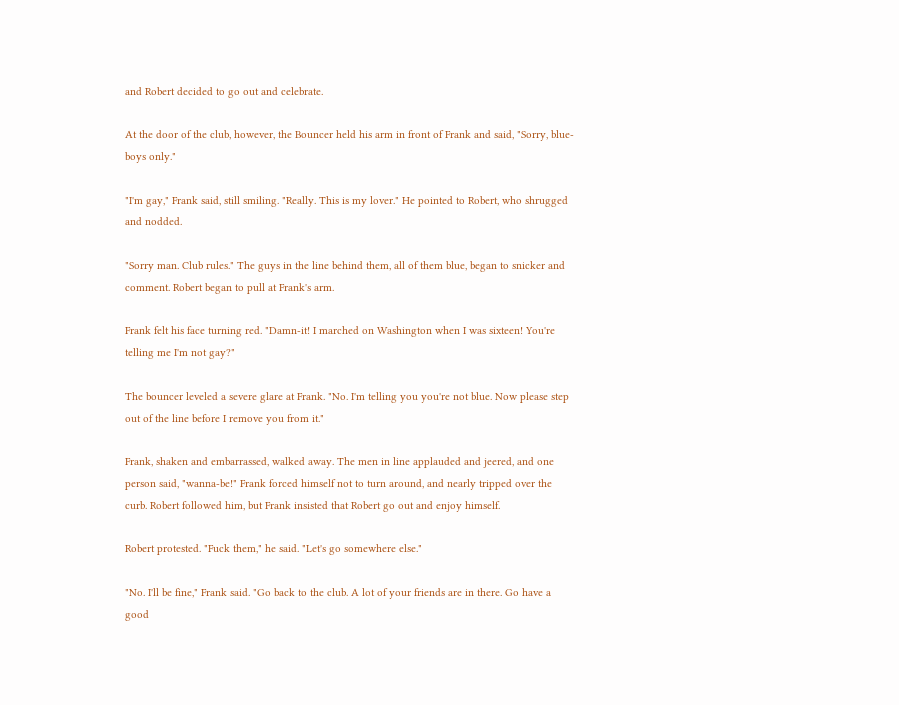and Robert decided to go out and celebrate.

At the door of the club, however, the Bouncer held his arm in front of Frank and said, "Sorry, blue-boys only."

"I'm gay," Frank said, still smiling. "Really. This is my lover." He pointed to Robert, who shrugged and nodded.

"Sorry man. Club rules." The guys in the line behind them, all of them blue, began to snicker and comment. Robert began to pull at Frank's arm.

Frank felt his face turning red. "Damn-it! I marched on Washington when I was sixteen! You're telling me I'm not gay?"

The bouncer leveled a severe glare at Frank. "No. I'm telling you you're not blue. Now please step out of the line before I remove you from it."

Frank, shaken and embarrassed, walked away. The men in line applauded and jeered, and one person said, "wanna-be!" Frank forced himself not to turn around, and nearly tripped over the curb. Robert followed him, but Frank insisted that Robert go out and enjoy himself.

Robert protested. "Fuck them," he said. "Let's go somewhere else."

"No. I'll be fine," Frank said. "Go back to the club. A lot of your friends are in there. Go have a good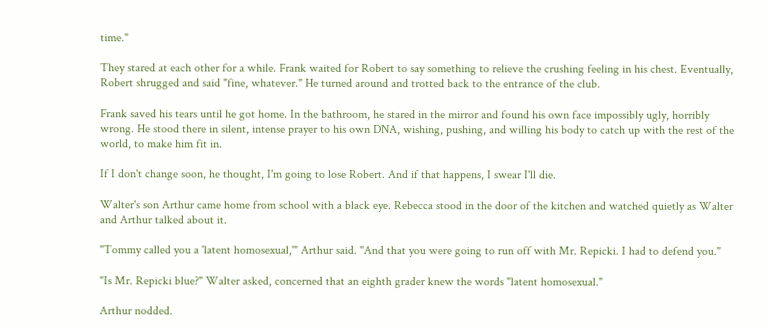time."

They stared at each other for a while. Frank waited for Robert to say something to relieve the crushing feeling in his chest. Eventually, Robert shrugged and said "fine, whatever." He turned around and trotted back to the entrance of the club.

Frank saved his tears until he got home. In the bathroom, he stared in the mirror and found his own face impossibly ugly, horribly wrong. He stood there in silent, intense prayer to his own DNA, wishing, pushing, and willing his body to catch up with the rest of the world, to make him fit in.

If I don't change soon, he thought, I'm going to lose Robert. And if that happens, I swear I'll die.

Walter's son Arthur came home from school with a black eye. Rebecca stood in the door of the kitchen and watched quietly as Walter and Arthur talked about it.

"Tommy called you a 'latent homosexual,'" Arthur said. "And that you were going to run off with Mr. Repicki. I had to defend you."

"Is Mr. Repicki blue?" Walter asked, concerned that an eighth grader knew the words "latent homosexual."

Arthur nodded.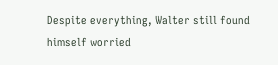Despite everything, Walter still found himself worried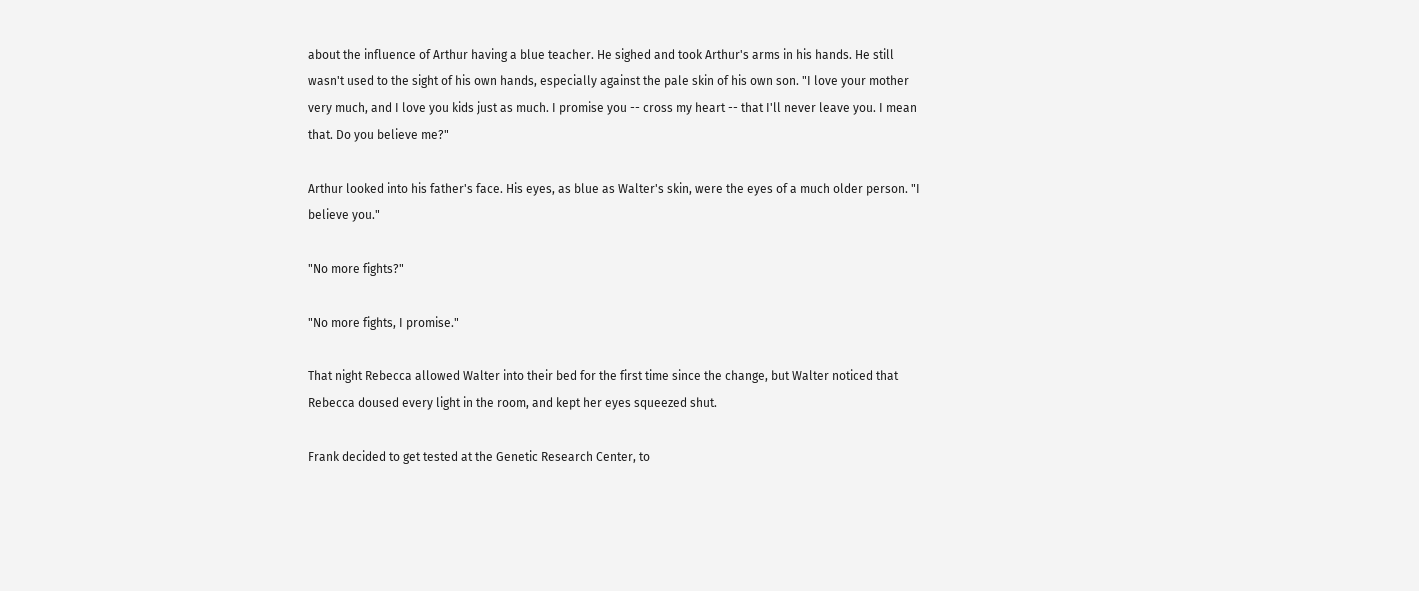about the influence of Arthur having a blue teacher. He sighed and took Arthur's arms in his hands. He still wasn't used to the sight of his own hands, especially against the pale skin of his own son. "I love your mother very much, and I love you kids just as much. I promise you -- cross my heart -- that I'll never leave you. I mean that. Do you believe me?"

Arthur looked into his father's face. His eyes, as blue as Walter's skin, were the eyes of a much older person. "I believe you."

"No more fights?"

"No more fights, I promise."

That night Rebecca allowed Walter into their bed for the first time since the change, but Walter noticed that Rebecca doused every light in the room, and kept her eyes squeezed shut.

Frank decided to get tested at the Genetic Research Center, to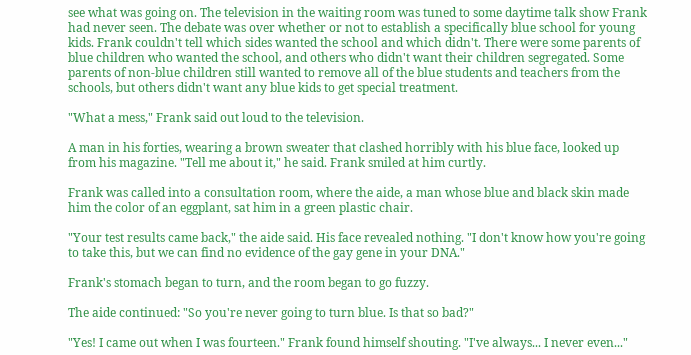see what was going on. The television in the waiting room was tuned to some daytime talk show Frank had never seen. The debate was over whether or not to establish a specifically blue school for young kids. Frank couldn't tell which sides wanted the school and which didn't. There were some parents of blue children who wanted the school, and others who didn't want their children segregated. Some parents of non-blue children still wanted to remove all of the blue students and teachers from the schools, but others didn't want any blue kids to get special treatment.

"What a mess," Frank said out loud to the television.

A man in his forties, wearing a brown sweater that clashed horribly with his blue face, looked up from his magazine. "Tell me about it," he said. Frank smiled at him curtly.

Frank was called into a consultation room, where the aide, a man whose blue and black skin made him the color of an eggplant, sat him in a green plastic chair.

"Your test results came back," the aide said. His face revealed nothing. "I don't know how you're going to take this, but we can find no evidence of the gay gene in your DNA."

Frank's stomach began to turn, and the room began to go fuzzy.

The aide continued: "So you're never going to turn blue. Is that so bad?"

"Yes! I came out when I was fourteen." Frank found himself shouting. "I've always... I never even..."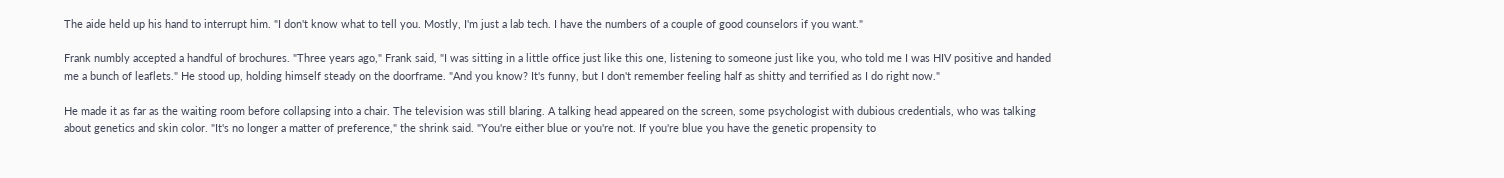The aide held up his hand to interrupt him. "I don't know what to tell you. Mostly, I'm just a lab tech. I have the numbers of a couple of good counselors if you want."

Frank numbly accepted a handful of brochures. "Three years ago," Frank said, "I was sitting in a little office just like this one, listening to someone just like you, who told me I was HIV positive and handed me a bunch of leaflets." He stood up, holding himself steady on the doorframe. "And you know? It's funny, but I don't remember feeling half as shitty and terrified as I do right now."

He made it as far as the waiting room before collapsing into a chair. The television was still blaring. A talking head appeared on the screen, some psychologist with dubious credentials, who was talking about genetics and skin color. "It's no longer a matter of preference," the shrink said. "You're either blue or you're not. If you're blue you have the genetic propensity to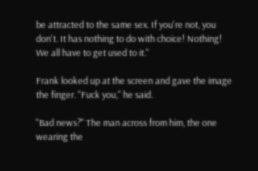be attracted to the same sex. If you're not, you don't. It has nothing to do with choice! Nothing! We all have to get used to it."

Frank looked up at the screen and gave the image the finger. "Fuck you," he said.

"Bad news?" The man across from him, the one wearing the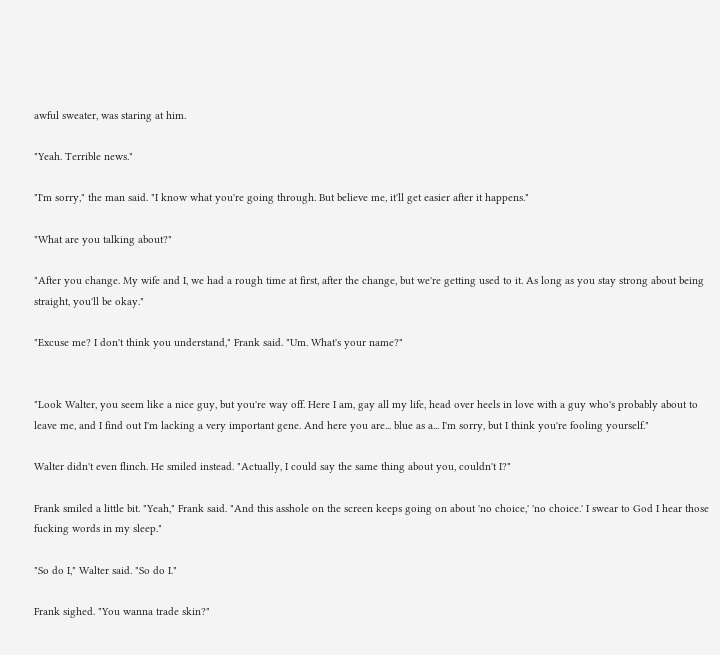awful sweater, was staring at him.

"Yeah. Terrible news."

"I'm sorry," the man said. "I know what you're going through. But believe me, it'll get easier after it happens."

"What are you talking about?"

"After you change. My wife and I, we had a rough time at first, after the change, but we're getting used to it. As long as you stay strong about being straight, you'll be okay."

"Excuse me? I don't think you understand," Frank said. "Um. What's your name?"


"Look Walter, you seem like a nice guy, but you're way off. Here I am, gay all my life, head over heels in love with a guy who's probably about to leave me, and I find out I'm lacking a very important gene. And here you are... blue as a... I'm sorry, but I think you're fooling yourself."

Walter didn't even flinch. He smiled instead. "Actually, I could say the same thing about you, couldn't I?"

Frank smiled a little bit. "Yeah," Frank said. "And this asshole on the screen keeps going on about 'no choice,' 'no choice.' I swear to God I hear those fucking words in my sleep."

"So do I," Walter said. "So do I."

Frank sighed. "You wanna trade skin?"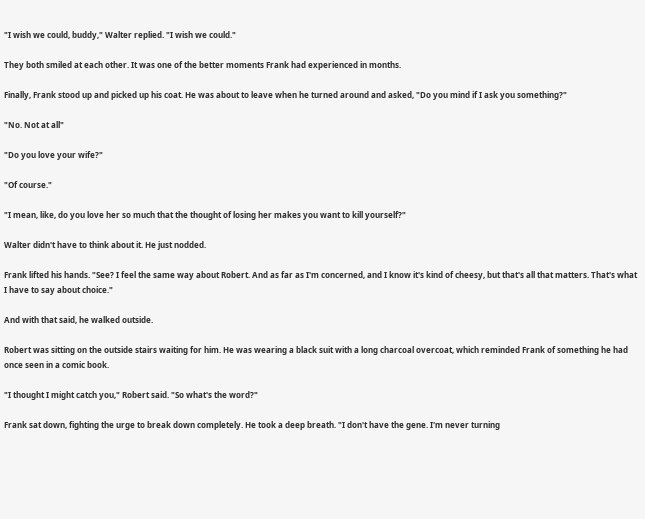"I wish we could, buddy," Walter replied. "I wish we could."

They both smiled at each other. It was one of the better moments Frank had experienced in months.

Finally, Frank stood up and picked up his coat. He was about to leave when he turned around and asked, "Do you mind if I ask you something?"

"No. Not at all"

"Do you love your wife?"

"Of course."

"I mean, like, do you love her so much that the thought of losing her makes you want to kill yourself?"

Walter didn't have to think about it. He just nodded.

Frank lifted his hands. "See? I feel the same way about Robert. And as far as I'm concerned, and I know it's kind of cheesy, but that's all that matters. That's what I have to say about choice."

And with that said, he walked outside.

Robert was sitting on the outside stairs waiting for him. He was wearing a black suit with a long charcoal overcoat, which reminded Frank of something he had once seen in a comic book.

"I thought I might catch you," Robert said. "So what's the word?"

Frank sat down, fighting the urge to break down completely. He took a deep breath. "I don't have the gene. I'm never turning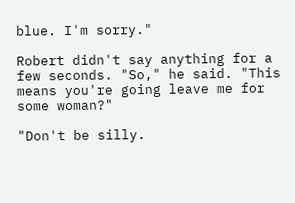blue. I'm sorry."

Robert didn't say anything for a few seconds. "So," he said. "This means you're going leave me for some woman?"

"Don't be silly.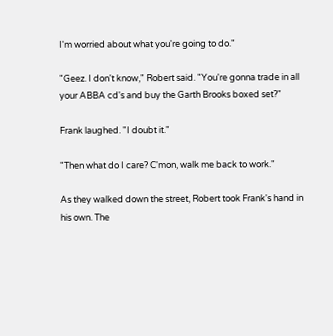I'm worried about what you're going to do."

"Geez. I don't know," Robert said. "You're gonna trade in all your ABBA cd's and buy the Garth Brooks boxed set?"

Frank laughed. "I doubt it."

"Then what do I care? C'mon, walk me back to work."

As they walked down the street, Robert took Frank's hand in his own. The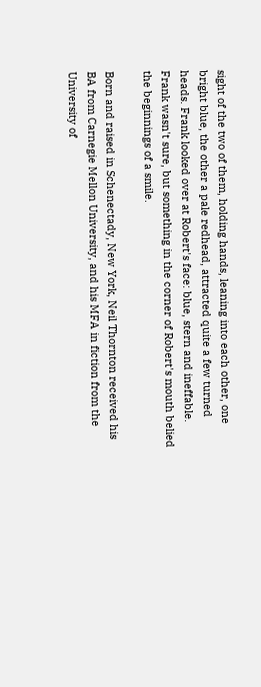sight of the two of them, holding hands, leaning into each other, one bright blue, the other a pale redhead, attracted quite a few turned heads. Frank looked over at Robert's face: blue, stern and ineffable. Frank wasn't sure, but something in the corner of Robert's mouth belied the beginnings of a smile.

Born and raised in Schenectady, New York, Neil Thornton received his BA from Carnegie Mellon University, and his MFA in fiction from the University of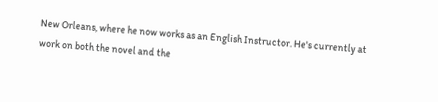New Orleans, where he now works as an English Instructor. He's currently at work on both the novel and the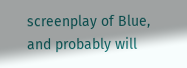screenplay of Blue, and probably will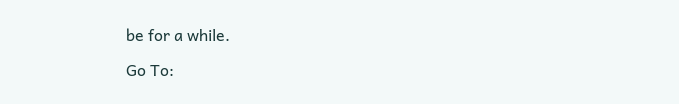be for a while.

Go To: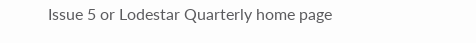Issue 5 or Lodestar Quarterly home page